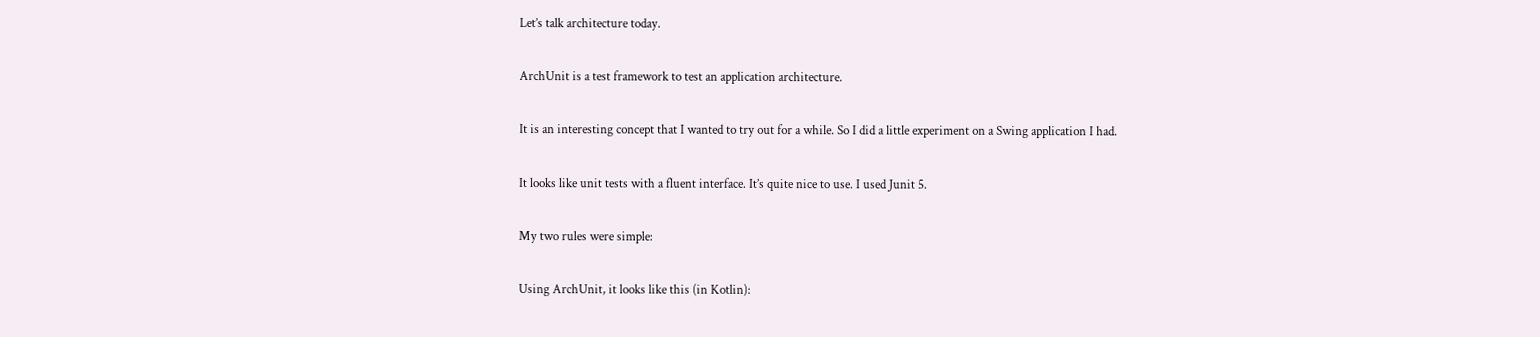Let’s talk architecture today.

ArchUnit is a test framework to test an application architecture.

It is an interesting concept that I wanted to try out for a while. So I did a little experiment on a Swing application I had.

It looks like unit tests with a fluent interface. It’s quite nice to use. I used Junit 5.

My two rules were simple:

Using ArchUnit, it looks like this (in Kotlin):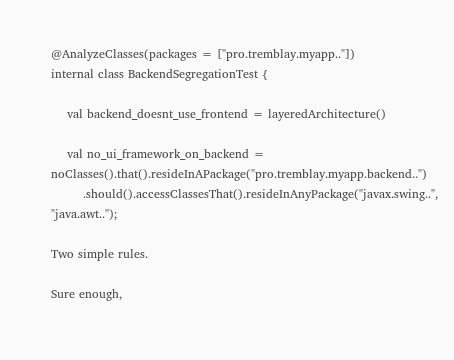@AnalyzeClasses(packages = ["pro.tremblay.myapp.."])
internal class BackendSegregationTest {

    val backend_doesnt_use_frontend = layeredArchitecture()

    val no_ui_framework_on_backend = noClasses().that().resideInAPackage("pro.tremblay.myapp.backend..")
        .should().accessClassesThat().resideInAnyPackage("javax.swing..", "java.awt..");

Two simple rules.

Sure enough,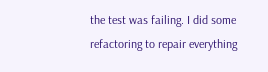the test was failing. I did some refactoring to repair everything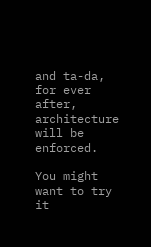and ta-da, for ever after, architecture will be enforced.

You might want to try it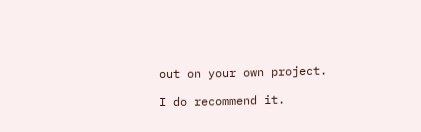out on your own project.

I do recommend it.